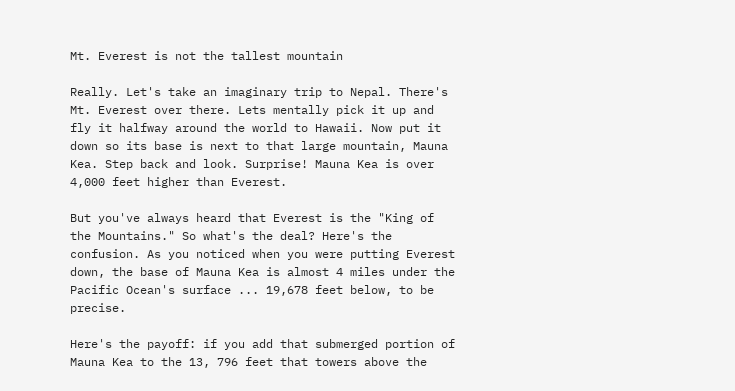Mt. Everest is not the tallest mountain

Really. Let's take an imaginary trip to Nepal. There's Mt. Everest over there. Lets mentally pick it up and fly it halfway around the world to Hawaii. Now put it down so its base is next to that large mountain, Mauna Kea. Step back and look. Surprise! Mauna Kea is over 4,000 feet higher than Everest.

But you've always heard that Everest is the "King of the Mountains." So what's the deal? Here's the confusion. As you noticed when you were putting Everest down, the base of Mauna Kea is almost 4 miles under the Pacific Ocean's surface ... 19,678 feet below, to be precise.

Here's the payoff: if you add that submerged portion of Mauna Kea to the 13, 796 feet that towers above the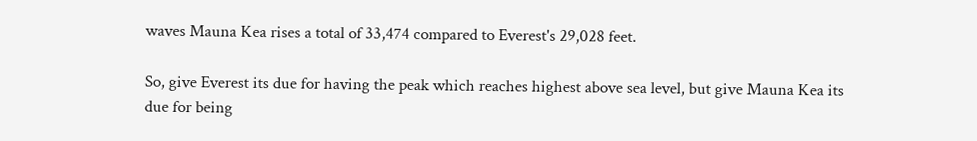waves Mauna Kea rises a total of 33,474 compared to Everest's 29,028 feet.

So, give Everest its due for having the peak which reaches highest above sea level, but give Mauna Kea its due for being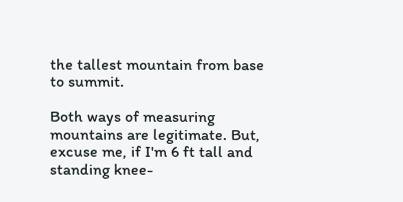the tallest mountain from base to summit.

Both ways of measuring mountains are legitimate. But, excuse me, if I'm 6 ft tall and standing knee-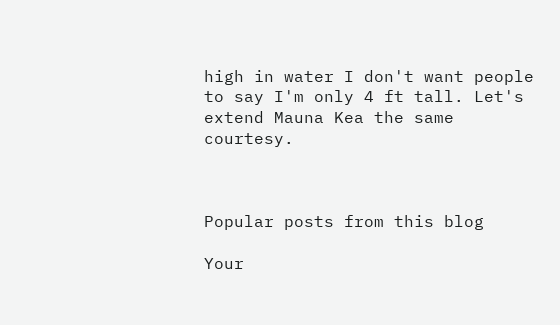high in water I don't want people to say I'm only 4 ft tall. Let's extend Mauna Kea the same courtesy.



Popular posts from this blog

Your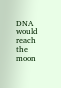DNA would reach the moon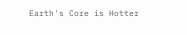Earth's Core is Hotter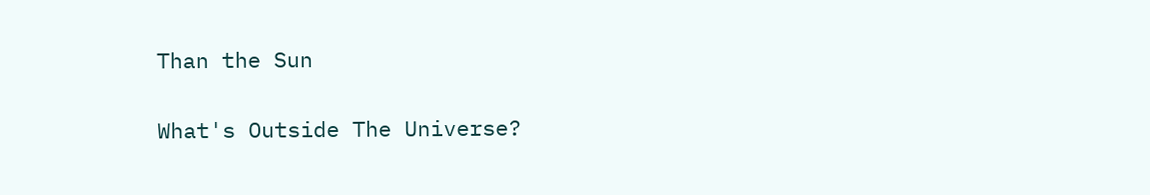Than the Sun

What's Outside The Universe?